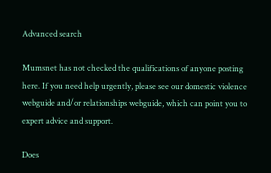Advanced search

Mumsnet has not checked the qualifications of anyone posting here. If you need help urgently, please see our domestic violence webguide and/or relationships webguide, which can point you to expert advice and support.

Does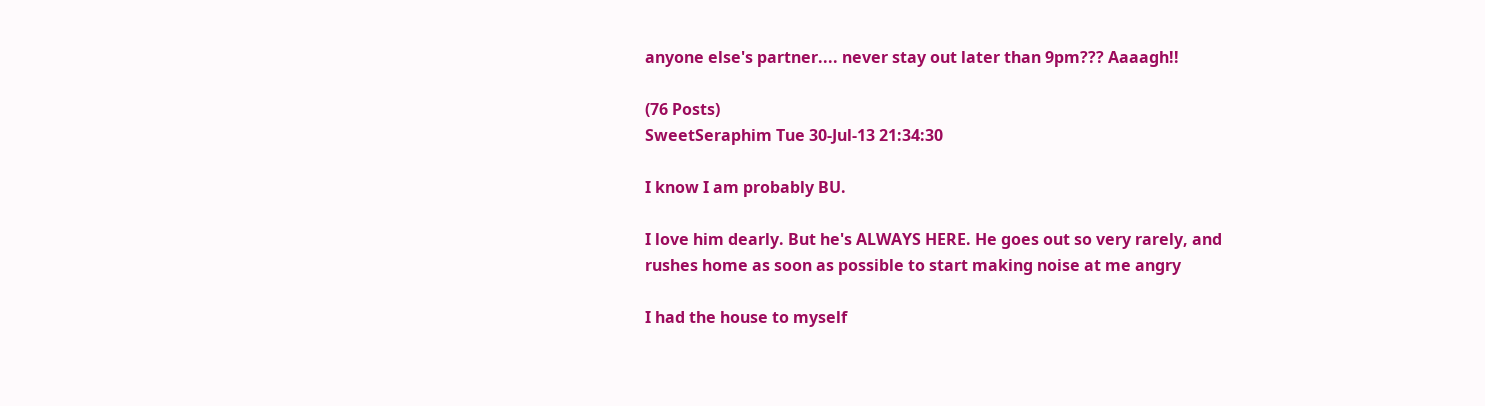anyone else's partner.... never stay out later than 9pm??? Aaaagh!!

(76 Posts)
SweetSeraphim Tue 30-Jul-13 21:34:30

I know I am probably BU.

I love him dearly. But he's ALWAYS HERE. He goes out so very rarely, and rushes home as soon as possible to start making noise at me angry

I had the house to myself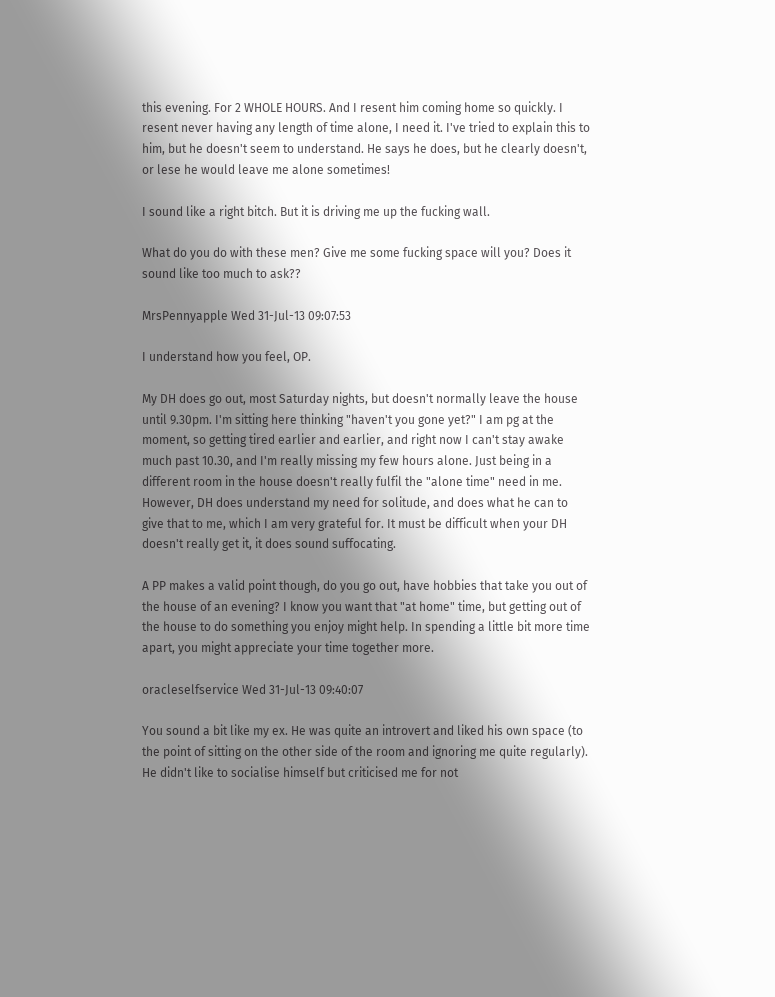this evening. For 2 WHOLE HOURS. And I resent him coming home so quickly. I resent never having any length of time alone, I need it. I've tried to explain this to him, but he doesn't seem to understand. He says he does, but he clearly doesn't, or lese he would leave me alone sometimes!

I sound like a right bitch. But it is driving me up the fucking wall.

What do you do with these men? Give me some fucking space will you? Does it sound like too much to ask??

MrsPennyapple Wed 31-Jul-13 09:07:53

I understand how you feel, OP.

My DH does go out, most Saturday nights, but doesn't normally leave the house until 9.30pm. I'm sitting here thinking "haven't you gone yet?" I am pg at the moment, so getting tired earlier and earlier, and right now I can't stay awake much past 10.30, and I'm really missing my few hours alone. Just being in a different room in the house doesn't really fulfil the "alone time" need in me. However, DH does understand my need for solitude, and does what he can to give that to me, which I am very grateful for. It must be difficult when your DH doesn't really get it, it does sound suffocating.

A PP makes a valid point though, do you go out, have hobbies that take you out of the house of an evening? I know you want that "at home" time, but getting out of the house to do something you enjoy might help. In spending a little bit more time apart, you might appreciate your time together more.

oracleselfservice Wed 31-Jul-13 09:40:07

You sound a bit like my ex. He was quite an introvert and liked his own space (to the point of sitting on the other side of the room and ignoring me quite regularly). He didn't like to socialise himself but criticised me for not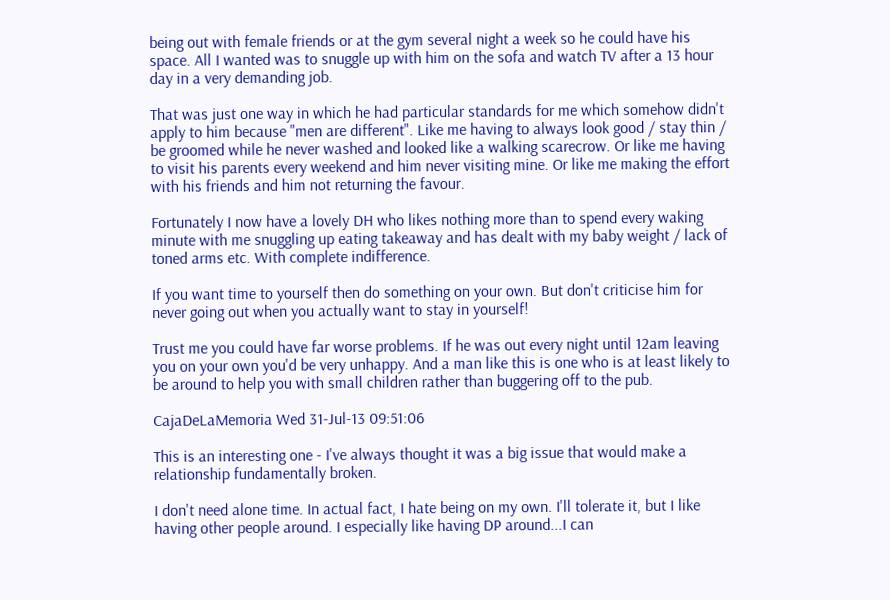being out with female friends or at the gym several night a week so he could have his space. All I wanted was to snuggle up with him on the sofa and watch TV after a 13 hour day in a very demanding job.

That was just one way in which he had particular standards for me which somehow didn't apply to him because "men are different". Like me having to always look good / stay thin / be groomed while he never washed and looked like a walking scarecrow. Or like me having to visit his parents every weekend and him never visiting mine. Or like me making the effort with his friends and him not returning the favour.

Fortunately I now have a lovely DH who likes nothing more than to spend every waking minute with me snuggling up eating takeaway and has dealt with my baby weight / lack of toned arms etc. With complete indifference.

If you want time to yourself then do something on your own. But don't criticise him for never going out when you actually want to stay in yourself!

Trust me you could have far worse problems. If he was out every night until 12am leaving you on your own you'd be very unhappy. And a man like this is one who is at least likely to be around to help you with small children rather than buggering off to the pub.

CajaDeLaMemoria Wed 31-Jul-13 09:51:06

This is an interesting one - I've always thought it was a big issue that would make a relationship fundamentally broken.

I don't need alone time. In actual fact, I hate being on my own. I'll tolerate it, but I like having other people around. I especially like having DP around...I can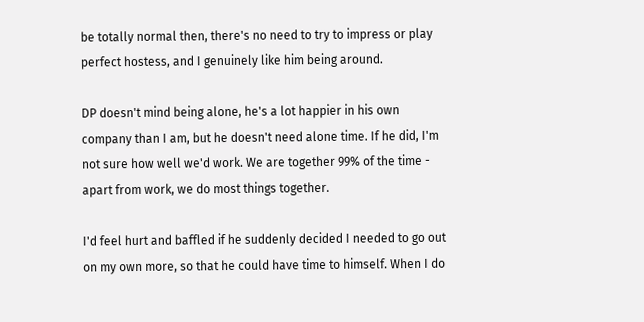be totally normal then, there's no need to try to impress or play perfect hostess, and I genuinely like him being around.

DP doesn't mind being alone, he's a lot happier in his own company than I am, but he doesn't need alone time. If he did, I'm not sure how well we'd work. We are together 99% of the time - apart from work, we do most things together.

I'd feel hurt and baffled if he suddenly decided I needed to go out on my own more, so that he could have time to himself. When I do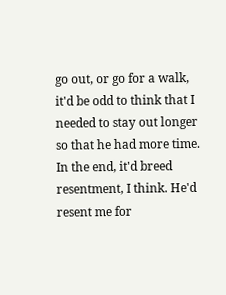go out, or go for a walk, it'd be odd to think that I needed to stay out longer so that he had more time. In the end, it'd breed resentment, I think. He'd resent me for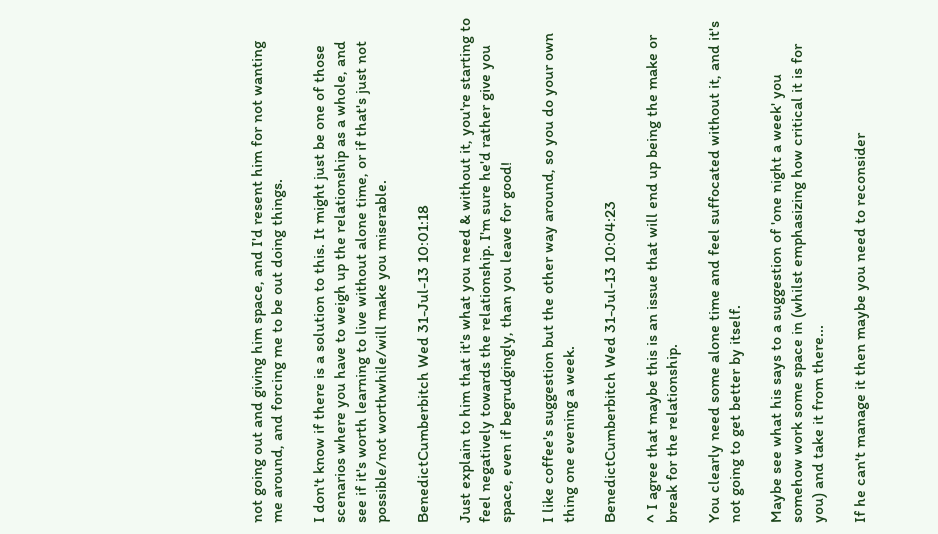not going out and giving him space, and I'd resent him for not wanting me around, and forcing me to be out doing things.

I don't know if there is a solution to this. It might just be one of those scenarios where you have to weigh up the relationship as a whole, and see if it's worth learning to live without alone time, or if that's just not possible/not worthwhile/will make you miserable.

BenedictCumberbitch Wed 31-Jul-13 10:01:18

Just explain to him that it's what you need & without it, you're starting to feel negatively towards the relationship. I'm sure he'd rather give you space, even if begrudgingly, than you leave for good!

I like coffee's suggestion but the other way around, so you do your own thing one evening a week.

BenedictCumberbitch Wed 31-Jul-13 10:04:23

^ I agree that maybe this is an issue that will end up being the make or break for the relationship.

You clearly need some alone time and feel suffocated without it, and it's not going to get better by itself.

Maybe see what his says to a suggestion of 'one night a week' you somehow work some space in (whilst emphasizing how critical it is for you) and take it from there...

If he can't manage it then maybe you need to reconsider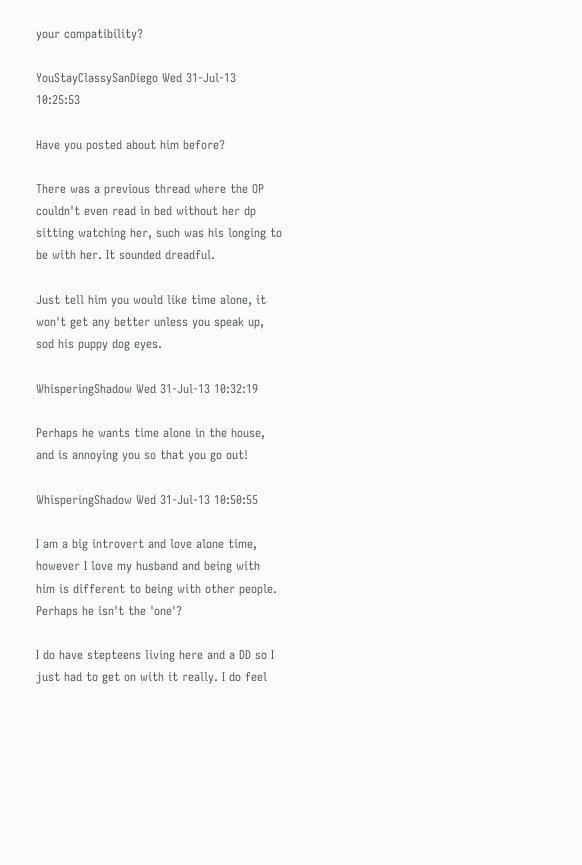your compatibility?

YouStayClassySanDiego Wed 31-Jul-13 10:25:53

Have you posted about him before?

There was a previous thread where the OP couldn't even read in bed without her dp sitting watching her, such was his longing to be with her. It sounded dreadful.

Just tell him you would like time alone, it won't get any better unless you speak up, sod his puppy dog eyes.

WhisperingShadow Wed 31-Jul-13 10:32:19

Perhaps he wants time alone in the house, and is annoying you so that you go out!

WhisperingShadow Wed 31-Jul-13 10:50:55

I am a big introvert and love alone time, however I love my husband and being with him is different to being with other people. Perhaps he isn't the 'one'?

I do have stepteens living here and a DD so I just had to get on with it really. I do feel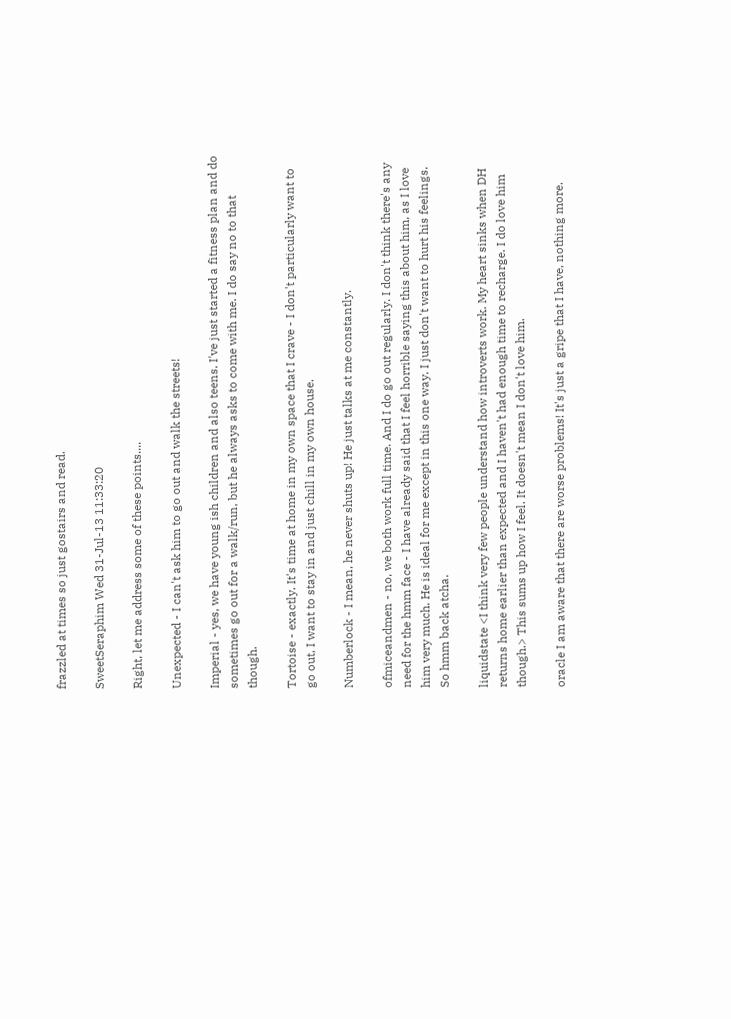frazzled at times so just gostairs and read.

SweetSeraphim Wed 31-Jul-13 11:33:20

Right, let me address some of these points....

Unexpected - I can't ask him to go out and walk the streets!

Imperial - yes, we have young ish children and also teens. I've just started a fitness plan and do sometimes go out for a walk/run, but he always asks to come with me. I do say no to that though.

Tortoise - exactly. It's time at home in my own space that I crave - I don't particularly want to go out, I want to stay in and just chill in my own house.

Numberlock - I mean, he never shuts up! He just talks at me constantly.

ofmiceandmen - no, we both work full time. And I do go out regularly. I don't think there's any need for the hmm face - I have already said that I feel horrible saying this about him, as I love him very much. He is ideal for me except in this one way. I just don't want to hurt his feelings. So hmm back atcha.

liquidstate <I think very few people understand how introverts work. My heart sinks when DH returns home earlier than expected and I haven't had enough time to recharge. I do love him though.> This sums up how I feel. It doesn't mean I don't love him.

oracle I am aware that there are worse problems! It's just a gripe that I have, nothing more.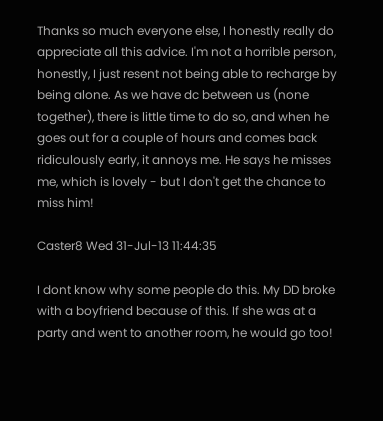Thanks so much everyone else, I honestly really do appreciate all this advice. I'm not a horrible person, honestly, I just resent not being able to recharge by being alone. As we have dc between us (none together), there is little time to do so, and when he goes out for a couple of hours and comes back ridiculously early, it annoys me. He says he misses me, which is lovely - but I don't get the chance to miss him!

Caster8 Wed 31-Jul-13 11:44:35

I dont know why some people do this. My DD broke with a boyfriend because of this. If she was at a party and went to another room, he would go too!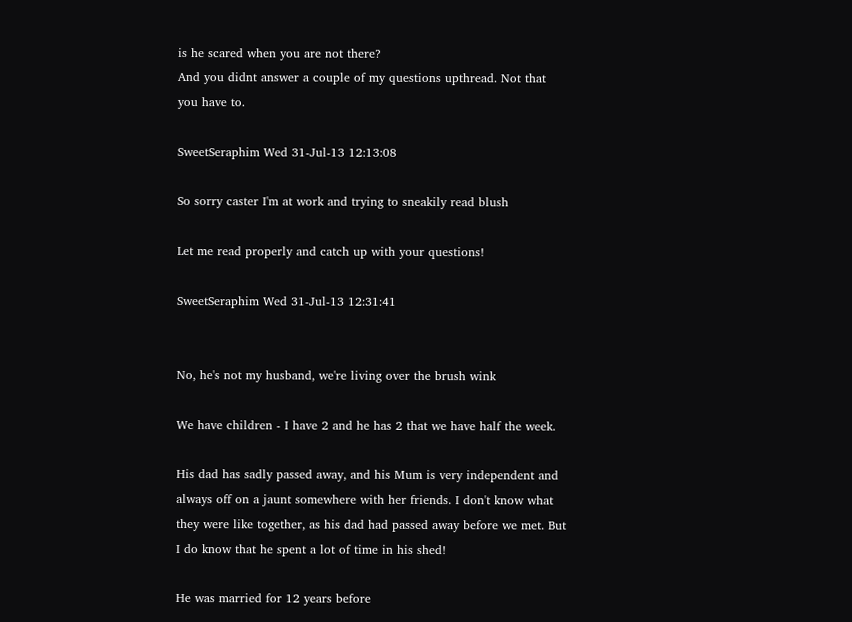is he scared when you are not there?
And you didnt answer a couple of my questions upthread. Not that you have to.

SweetSeraphim Wed 31-Jul-13 12:13:08

So sorry caster I'm at work and trying to sneakily read blush

Let me read properly and catch up with your questions!

SweetSeraphim Wed 31-Jul-13 12:31:41


No, he's not my husband, we're living over the brush wink

We have children - I have 2 and he has 2 that we have half the week.

His dad has sadly passed away, and his Mum is very independent and always off on a jaunt somewhere with her friends. I don't know what they were like together, as his dad had passed away before we met. But I do know that he spent a lot of time in his shed!

He was married for 12 years before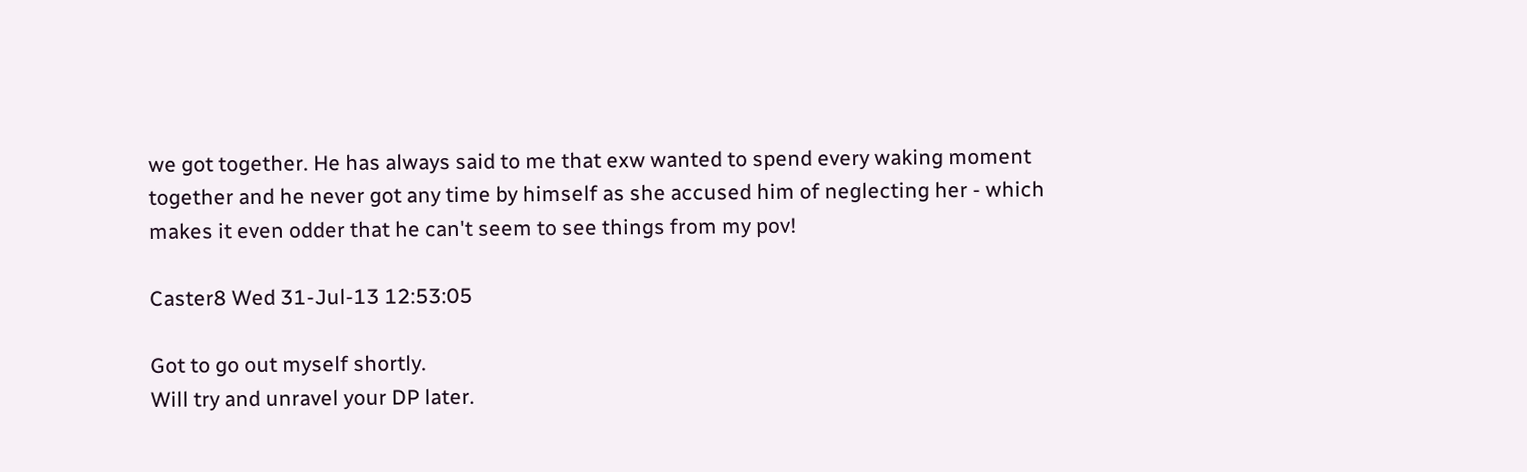we got together. He has always said to me that exw wanted to spend every waking moment together and he never got any time by himself as she accused him of neglecting her - which makes it even odder that he can't seem to see things from my pov!

Caster8 Wed 31-Jul-13 12:53:05

Got to go out myself shortly.
Will try and unravel your DP later.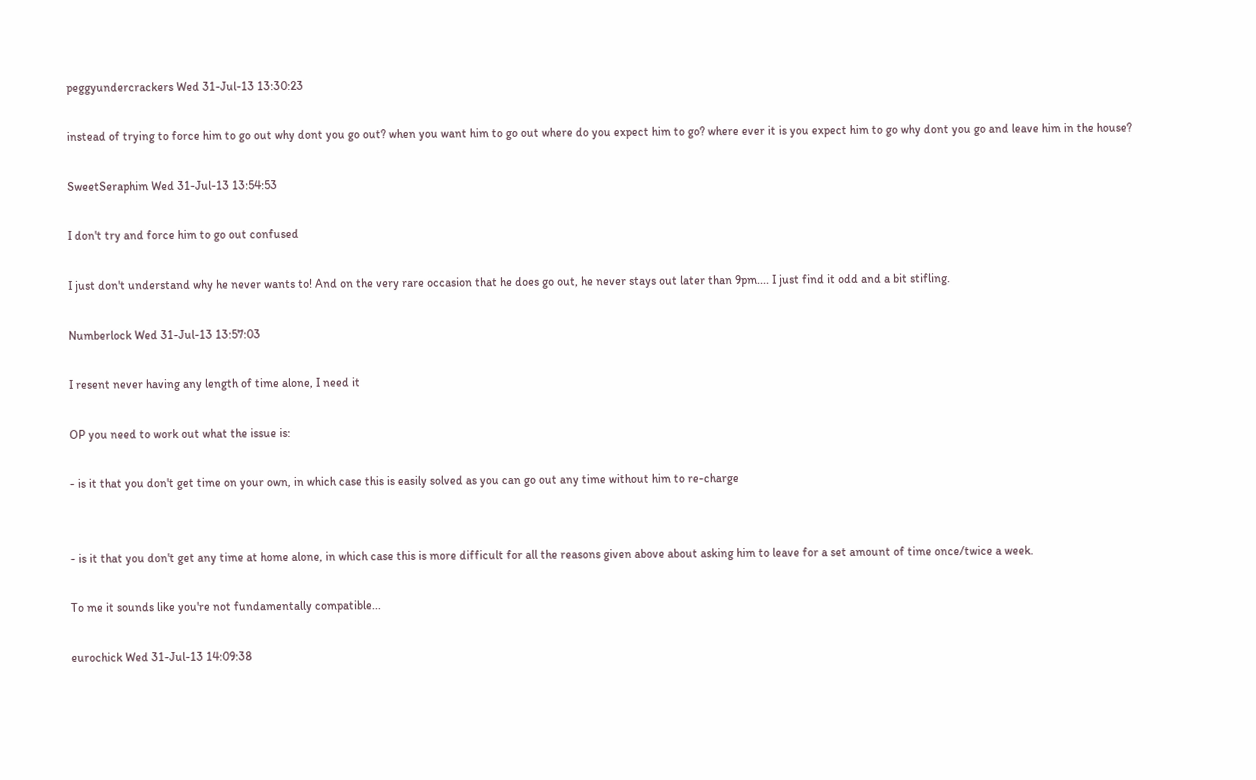peggyundercrackers Wed 31-Jul-13 13:30:23

instead of trying to force him to go out why dont you go out? when you want him to go out where do you expect him to go? where ever it is you expect him to go why dont you go and leave him in the house?

SweetSeraphim Wed 31-Jul-13 13:54:53

I don't try and force him to go out confused

I just don't understand why he never wants to! And on the very rare occasion that he does go out, he never stays out later than 9pm.... I just find it odd and a bit stifling.

Numberlock Wed 31-Jul-13 13:57:03

I resent never having any length of time alone, I need it

OP you need to work out what the issue is:

- is it that you don't get time on your own, in which case this is easily solved as you can go out any time without him to re-charge


- is it that you don't get any time at home alone, in which case this is more difficult for all the reasons given above about asking him to leave for a set amount of time once/twice a week.

To me it sounds like you're not fundamentally compatible...

eurochick Wed 31-Jul-13 14:09:38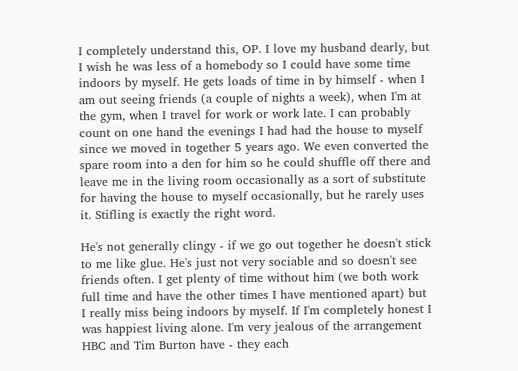I completely understand this, OP. I love my husband dearly, but I wish he was less of a homebody so I could have some time indoors by myself. He gets loads of time in by himself - when I am out seeing friends (a couple of nights a week), when I'm at the gym, when I travel for work or work late. I can probably count on one hand the evenings I had had the house to myself since we moved in together 5 years ago. We even converted the spare room into a den for him so he could shuffle off there and leave me in the living room occasionally as a sort of substitute for having the house to myself occasionally, but he rarely uses it. Stifling is exactly the right word.

He's not generally clingy - if we go out together he doesn't stick to me like glue. He's just not very sociable and so doesn't see friends often. I get plenty of time without him (we both work full time and have the other times I have mentioned apart) but I really miss being indoors by myself. If I'm completely honest I was happiest living alone. I'm very jealous of the arrangement HBC and Tim Burton have - they each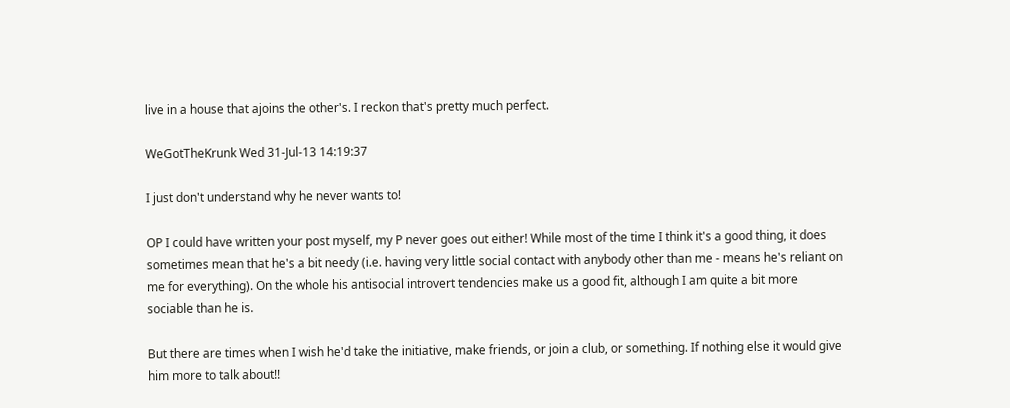live in a house that ajoins the other's. I reckon that's pretty much perfect.

WeGotTheKrunk Wed 31-Jul-13 14:19:37

I just don't understand why he never wants to!

OP I could have written your post myself, my P never goes out either! While most of the time I think it's a good thing, it does sometimes mean that he's a bit needy (i.e. having very little social contact with anybody other than me - means he's reliant on me for everything). On the whole his antisocial introvert tendencies make us a good fit, although I am quite a bit more sociable than he is.

But there are times when I wish he'd take the initiative, make friends, or join a club, or something. If nothing else it would give him more to talk about!!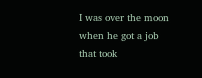I was over the moon when he got a job that took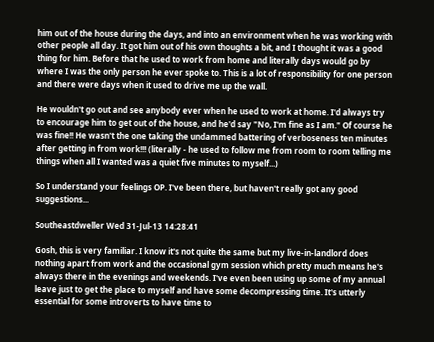him out of the house during the days, and into an environment when he was working with other people all day. It got him out of his own thoughts a bit, and I thought it was a good thing for him. Before that he used to work from home and literally days would go by where I was the only person he ever spoke to. This is a lot of responsibility for one person and there were days when it used to drive me up the wall.

He wouldn't go out and see anybody ever when he used to work at home. I'd always try to encourage him to get out of the house, and he'd say "No, I'm fine as I am." Of course he was fine!! He wasn't the one taking the undammed battering of verboseness ten minutes after getting in from work!!! (literally - he used to follow me from room to room telling me things when all I wanted was a quiet five minutes to myself...)

So I understand your feelings OP. I've been there, but haven't really got any good suggestions...

Southeastdweller Wed 31-Jul-13 14:28:41

Gosh, this is very familiar. I know it's not quite the same but my live-in-landlord does nothing apart from work and the occasional gym session which pretty much means he's always there in the evenings and weekends. I've even been using up some of my annual leave just to get the place to myself and have some decompressing time. It's utterly essential for some introverts to have time to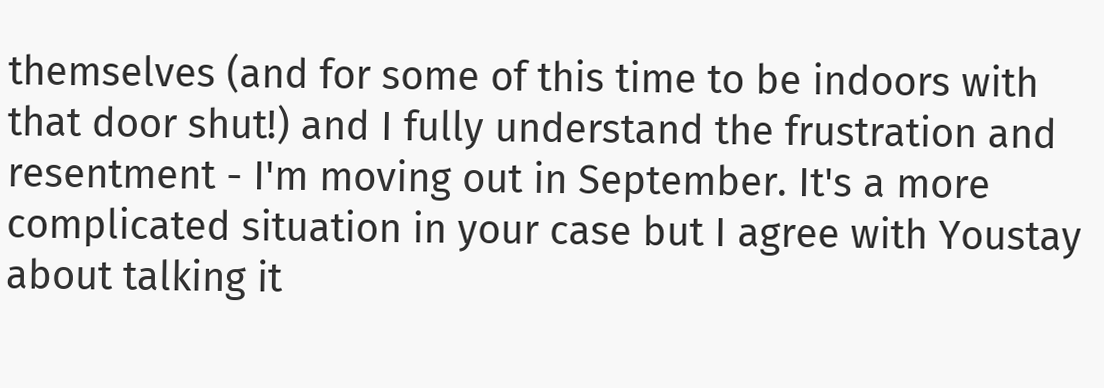themselves (and for some of this time to be indoors with that door shut!) and I fully understand the frustration and resentment - I'm moving out in September. It's a more complicated situation in your case but I agree with Youstay about talking it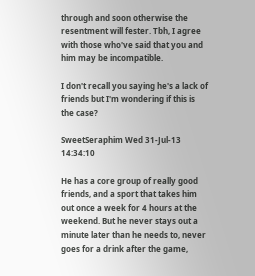through and soon otherwise the resentment will fester. Tbh, I agree with those who've said that you and him may be incompatible.

I don't recall you saying he's a lack of friends but I'm wondering if this is the case?

SweetSeraphim Wed 31-Jul-13 14:34:10

He has a core group of really good friends, and a sport that takes him out once a week for 4 hours at the weekend. But he never stays out a minute later than he needs to, never goes for a drink after the game,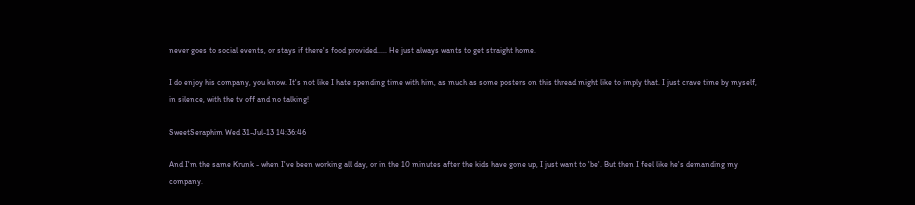never goes to social events, or stays if there's food provided..... He just always wants to get straight home.

I do enjoy his company, you know. It's not like I hate spending time with him, as much as some posters on this thread might like to imply that. I just crave time by myself, in silence, with the tv off and no talking!

SweetSeraphim Wed 31-Jul-13 14:36:46

And I'm the same Krunk - when I've been working all day, or in the 10 minutes after the kids have gone up, I just want to 'be'. But then I feel like he's demanding my company.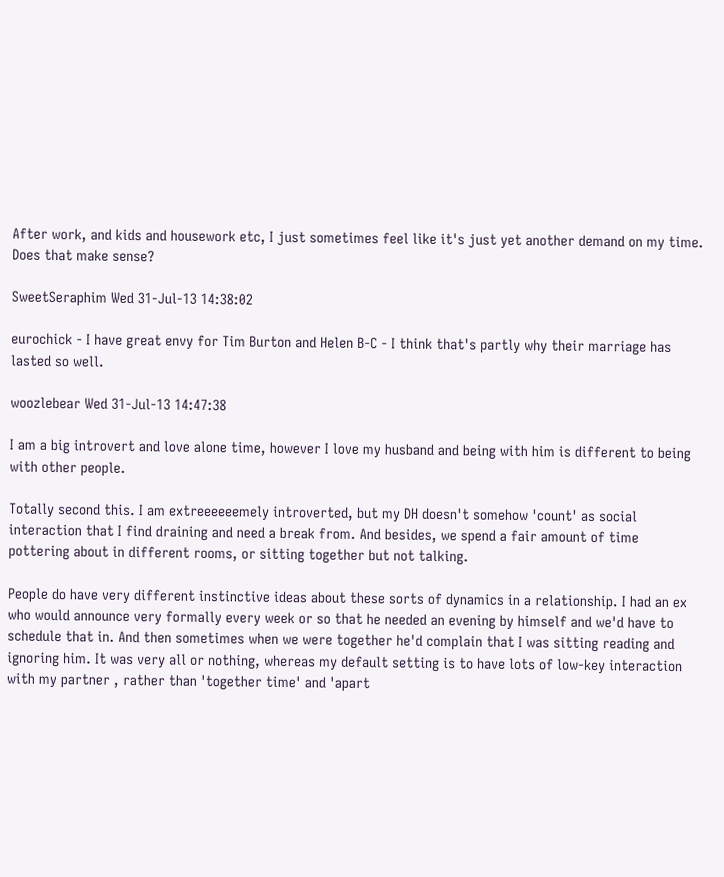After work, and kids and housework etc, I just sometimes feel like it's just yet another demand on my time. Does that make sense?

SweetSeraphim Wed 31-Jul-13 14:38:02

eurochick - I have great envy for Tim Burton and Helen B-C - I think that's partly why their marriage has lasted so well.

woozlebear Wed 31-Jul-13 14:47:38

I am a big introvert and love alone time, however I love my husband and being with him is different to being with other people.

Totally second this. I am extreeeeeemely introverted, but my DH doesn't somehow 'count' as social interaction that I find draining and need a break from. And besides, we spend a fair amount of time pottering about in different rooms, or sitting together but not talking.

People do have very different instinctive ideas about these sorts of dynamics in a relationship. I had an ex who would announce very formally every week or so that he needed an evening by himself and we'd have to schedule that in. And then sometimes when we were together he'd complain that I was sitting reading and ignoring him. It was very all or nothing, whereas my default setting is to have lots of low-key interaction with my partner , rather than 'together time' and 'apart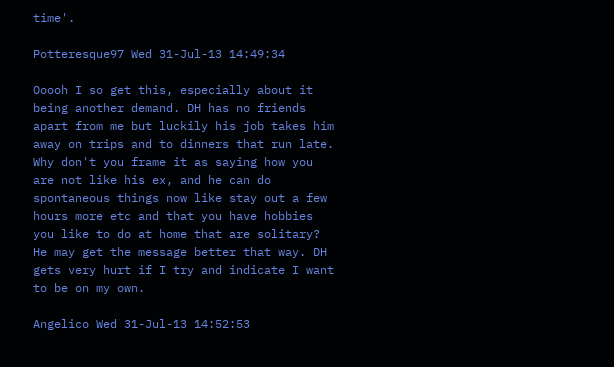time'.

Potteresque97 Wed 31-Jul-13 14:49:34

Ooooh I so get this, especially about it being another demand. DH has no friends apart from me but luckily his job takes him away on trips and to dinners that run late. Why don't you frame it as saying how you are not like his ex, and he can do spontaneous things now like stay out a few hours more etc and that you have hobbies you like to do at home that are solitary? He may get the message better that way. DH gets very hurt if I try and indicate I want to be on my own.

Angelico Wed 31-Jul-13 14:52:53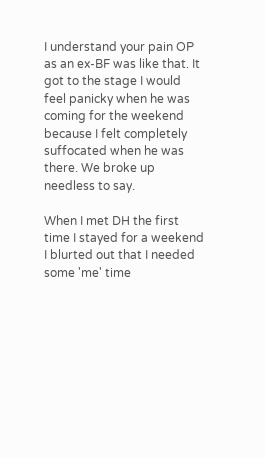I understand your pain OP as an ex-BF was like that. It got to the stage I would feel panicky when he was coming for the weekend because I felt completely suffocated when he was there. We broke up needless to say.

When I met DH the first time I stayed for a weekend I blurted out that I needed some 'me' time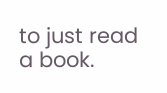to just read a book.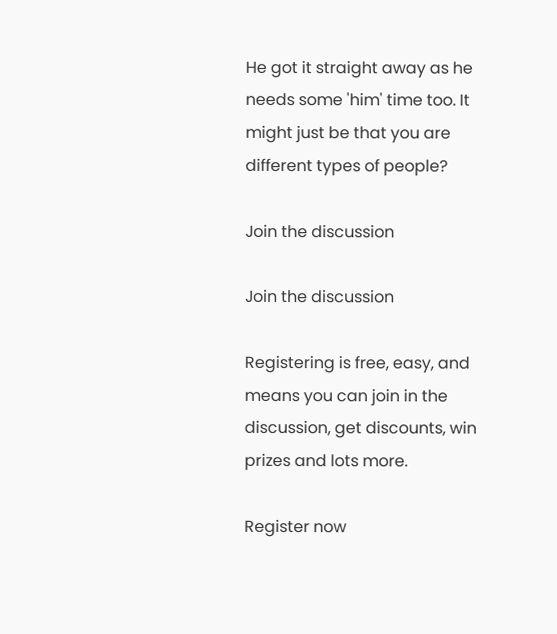He got it straight away as he needs some 'him' time too. It might just be that you are different types of people?

Join the discussion

Join the discussion

Registering is free, easy, and means you can join in the discussion, get discounts, win prizes and lots more.

Register now